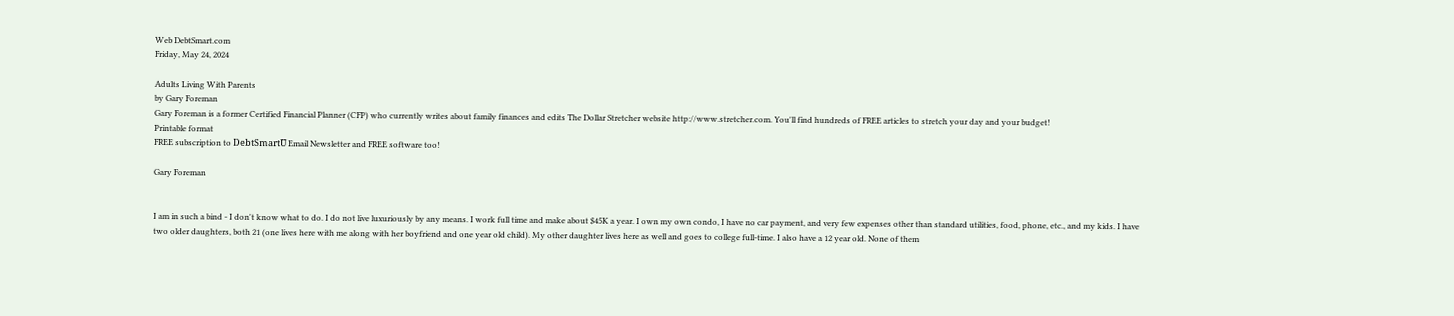Web DebtSmart.com
Friday, May 24, 2024

Adults Living With Parents
by Gary Foreman
Gary Foreman is a former Certified Financial Planner (CFP) who currently writes about family finances and edits The Dollar Stretcher website http://www.stretcher.com. You'll find hundreds of FREE articles to stretch your day and your budget!
Printable format
FREE subscription to DebtSmartŪ Email Newsletter and FREE software too!

Gary Foreman


I am in such a bind - I don't know what to do. I do not live luxuriously by any means. I work full time and make about $45K a year. I own my own condo, I have no car payment, and very few expenses other than standard utilities, food, phone, etc., and my kids. I have two older daughters, both 21 (one lives here with me along with her boyfriend and one year old child). My other daughter lives here as well and goes to college full-time. I also have a 12 year old. None of them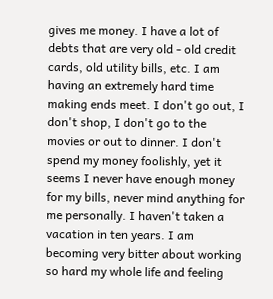gives me money. I have a lot of debts that are very old - old credit cards, old utility bills, etc. I am having an extremely hard time making ends meet. I don't go out, I don't shop, I don't go to the movies or out to dinner. I don't spend my money foolishly, yet it seems I never have enough money for my bills, never mind anything for me personally. I haven't taken a vacation in ten years. I am becoming very bitter about working so hard my whole life and feeling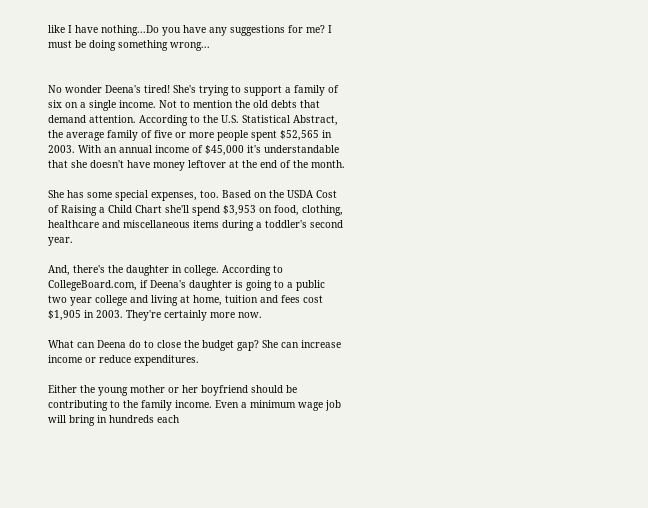like I have nothing...Do you have any suggestions for me? I must be doing something wrong...


No wonder Deena's tired! She's trying to support a family of six on a single income. Not to mention the old debts that demand attention. According to the U.S. Statistical Abstract, the average family of five or more people spent $52,565 in 2003. With an annual income of $45,000 it's understandable that she doesn't have money leftover at the end of the month.

She has some special expenses, too. Based on the USDA Cost of Raising a Child Chart she'll spend $3,953 on food, clothing, healthcare and miscellaneous items during a toddler's second year.

And, there's the daughter in college. According to CollegeBoard.com, if Deena's daughter is going to a public two year college and living at home, tuition and fees cost $1,905 in 2003. They're certainly more now.

What can Deena do to close the budget gap? She can increase income or reduce expenditures.

Either the young mother or her boyfriend should be contributing to the family income. Even a minimum wage job will bring in hundreds each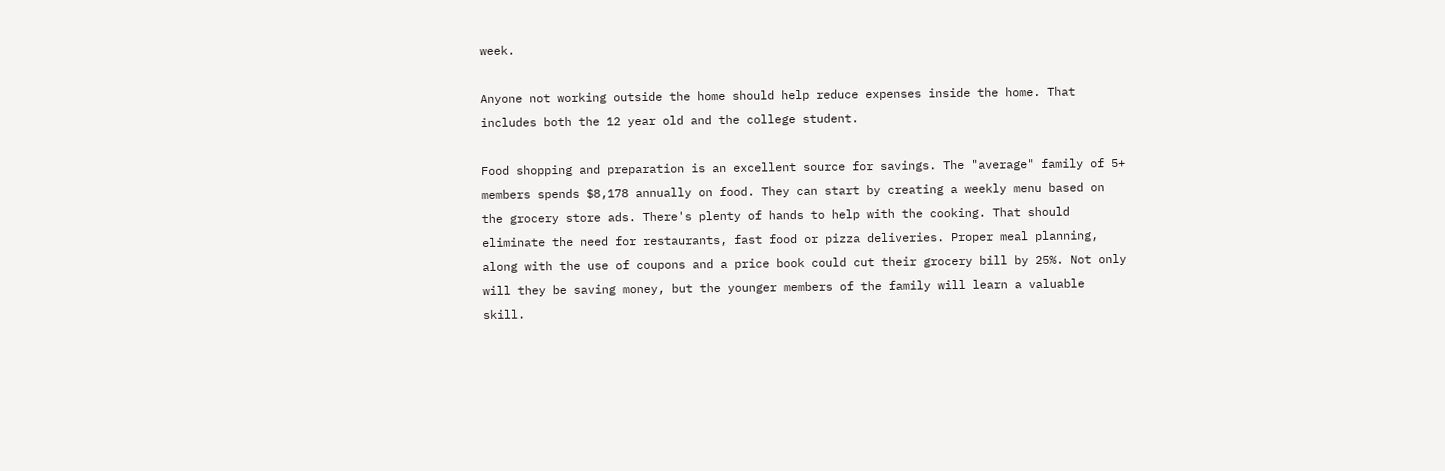week.

Anyone not working outside the home should help reduce expenses inside the home. That includes both the 12 year old and the college student.

Food shopping and preparation is an excellent source for savings. The "average" family of 5+ members spends $8,178 annually on food. They can start by creating a weekly menu based on the grocery store ads. There's plenty of hands to help with the cooking. That should eliminate the need for restaurants, fast food or pizza deliveries. Proper meal planning, along with the use of coupons and a price book could cut their grocery bill by 25%. Not only will they be saving money, but the younger members of the family will learn a valuable skill.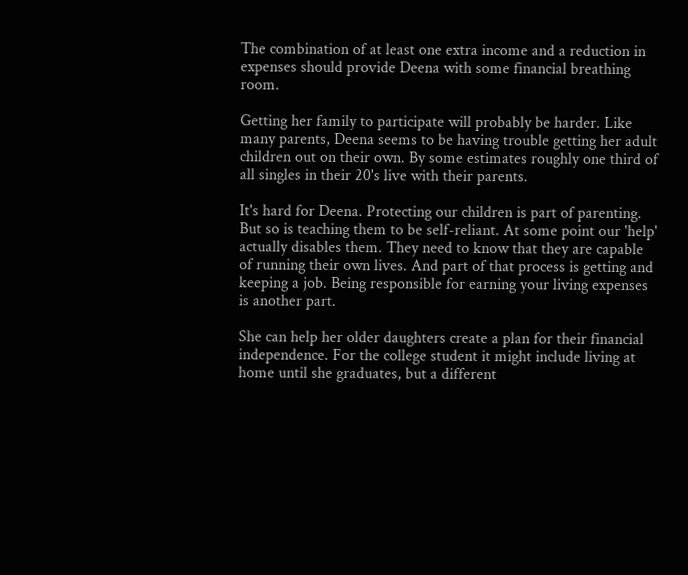The combination of at least one extra income and a reduction in expenses should provide Deena with some financial breathing room.

Getting her family to participate will probably be harder. Like many parents, Deena seems to be having trouble getting her adult children out on their own. By some estimates roughly one third of all singles in their 20's live with their parents.

It's hard for Deena. Protecting our children is part of parenting. But so is teaching them to be self-reliant. At some point our 'help' actually disables them. They need to know that they are capable of running their own lives. And part of that process is getting and keeping a job. Being responsible for earning your living expenses is another part.

She can help her older daughters create a plan for their financial independence. For the college student it might include living at home until she graduates, but a different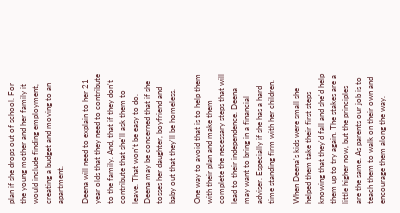plan if she drops out of school. For the young mother and her family it would include finding employment, creating a budget and moving to an apartment.

Deena will need to explain to her 21 year olds that they need to contribute to the family. And, that if they don't contribute that she'll ask them to leave. That won't be easy to do. Deena may be concerned that if she tosses her daughter, boyfriend and baby out that they'll be homeless.

One way to avoid that is to help them with their plan and make them complete the necessary steps that will lead to their independence. Deena may want to bring in a financial adviser. Especially if she has a hard time standing firm with her children.

When Deena's kids were small she helped them take their first steps knowing that they'd fall and she'd help them up to try again. The stakes are a little higher now, but the principles are the same. As parents our job is to teach them to walk on their own and encourage them along the way.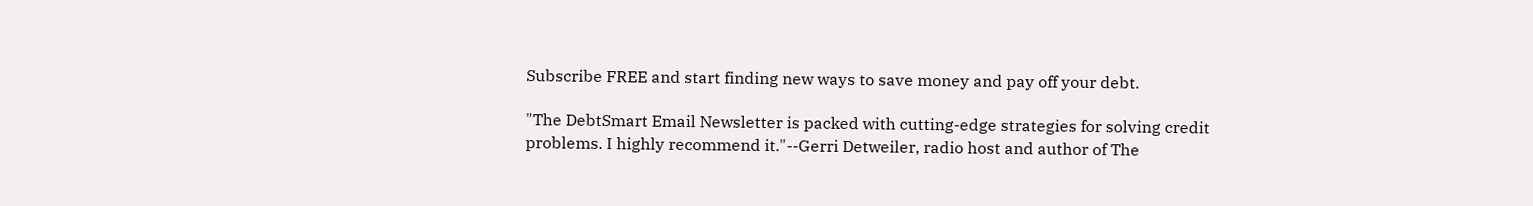Subscribe FREE and start finding new ways to save money and pay off your debt.

"The DebtSmart Email Newsletter is packed with cutting-edge strategies for solving credit problems. I highly recommend it."--Gerri Detweiler, radio host and author of The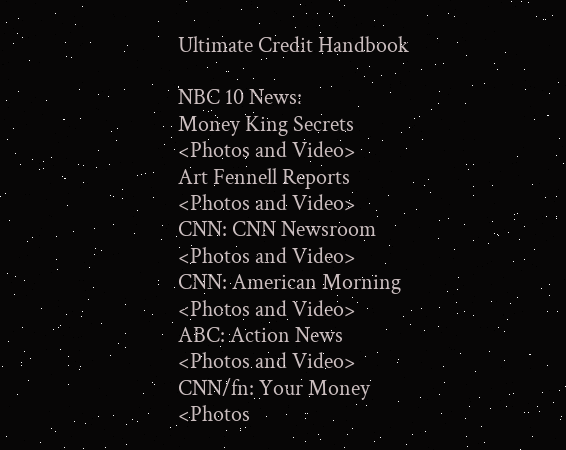Ultimate Credit Handbook

NBC 10 News:
Money King Secrets
<Photos and Video>
Art Fennell Reports
<Photos and Video>
CNN: CNN Newsroom
<Photos and Video>
CNN: American Morning
<Photos and Video>
ABC: Action News
<Photos and Video>
CNN/fn: Your Money
<Photos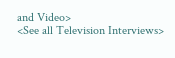and Video>
<See all Television Interviews>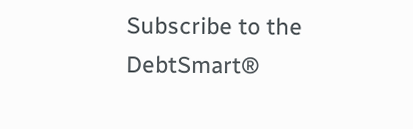Subscribe to the DebtSmart®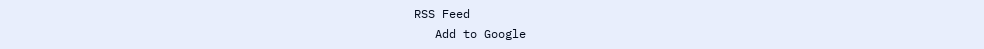RSS Feed
   Add to Google